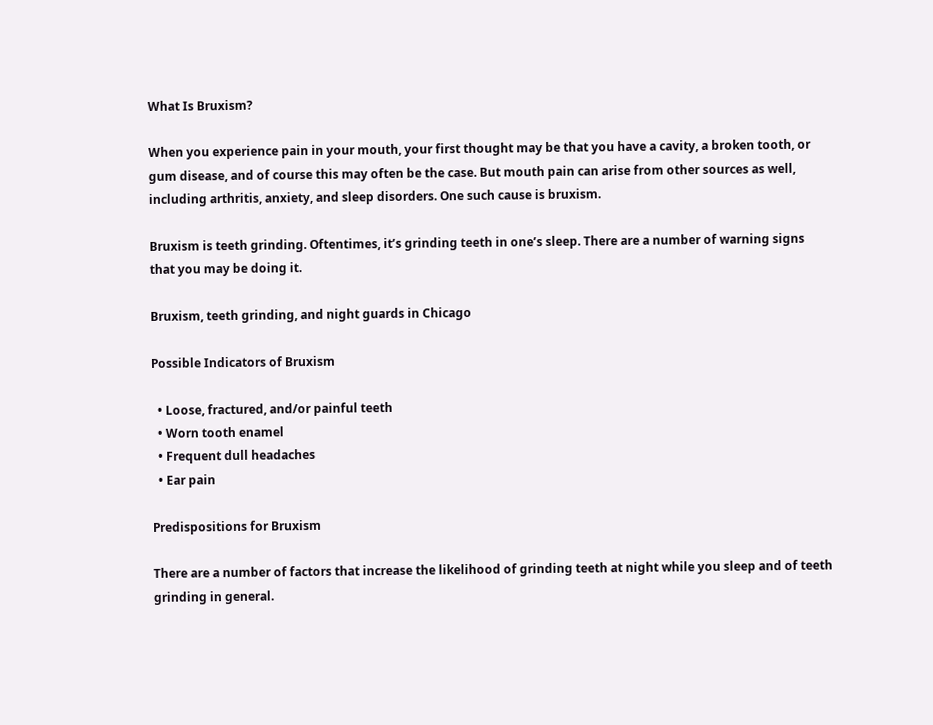What Is Bruxism?

When you experience pain in your mouth, your first thought may be that you have a cavity, a broken tooth, or gum disease, and of course this may often be the case. But mouth pain can arise from other sources as well, including arthritis, anxiety, and sleep disorders. One such cause is bruxism.

Bruxism is teeth grinding. Oftentimes, it’s grinding teeth in one’s sleep. There are a number of warning signs that you may be doing it.

Bruxism, teeth grinding, and night guards in Chicago

Possible Indicators of Bruxism

  • Loose, fractured, and/or painful teeth
  • Worn tooth enamel
  • Frequent dull headaches
  • Ear pain

Predispositions for Bruxism

There are a number of factors that increase the likelihood of grinding teeth at night while you sleep and of teeth grinding in general.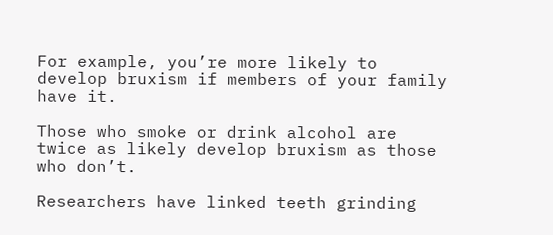For example, you’re more likely to develop bruxism if members of your family have it.

Those who smoke or drink alcohol are twice as likely develop bruxism as those who don’t.

Researchers have linked teeth grinding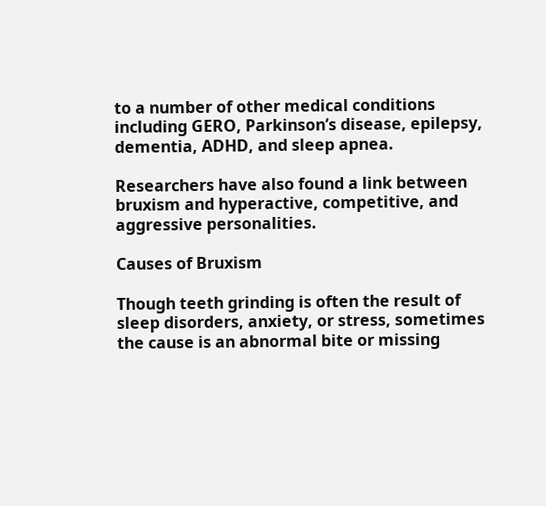to a number of other medical conditions including GERO, Parkinson’s disease, epilepsy, dementia, ADHD, and sleep apnea.

Researchers have also found a link between bruxism and hyperactive, competitive, and aggressive personalities.

Causes of Bruxism

Though teeth grinding is often the result of sleep disorders, anxiety, or stress, sometimes the cause is an abnormal bite or missing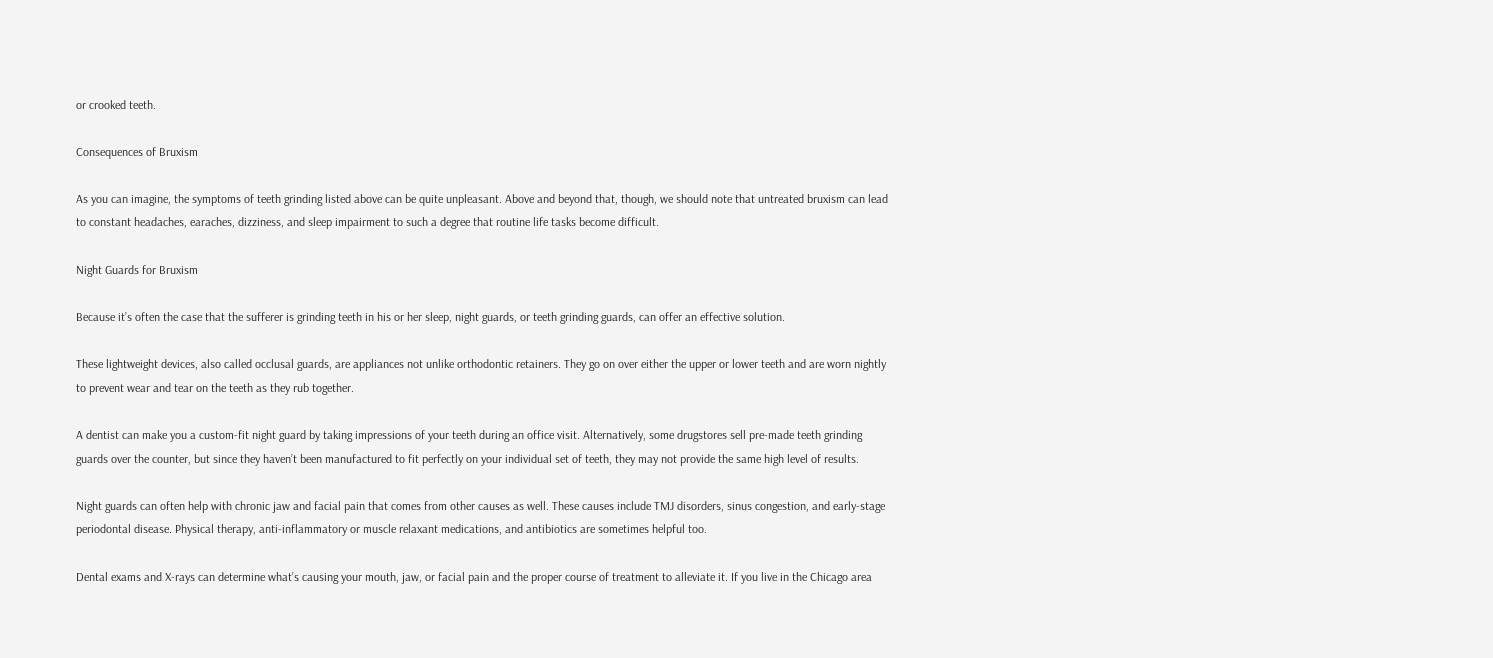or crooked teeth.

Consequences of Bruxism

As you can imagine, the symptoms of teeth grinding listed above can be quite unpleasant. Above and beyond that, though, we should note that untreated bruxism can lead to constant headaches, earaches, dizziness, and sleep impairment to such a degree that routine life tasks become difficult.

Night Guards for Bruxism

Because it’s often the case that the sufferer is grinding teeth in his or her sleep, night guards, or teeth grinding guards, can offer an effective solution.

These lightweight devices, also called occlusal guards, are appliances not unlike orthodontic retainers. They go on over either the upper or lower teeth and are worn nightly to prevent wear and tear on the teeth as they rub together.

A dentist can make you a custom-fit night guard by taking impressions of your teeth during an office visit. Alternatively, some drugstores sell pre-made teeth grinding guards over the counter, but since they haven’t been manufactured to fit perfectly on your individual set of teeth, they may not provide the same high level of results.

Night guards can often help with chronic jaw and facial pain that comes from other causes as well. These causes include TMJ disorders, sinus congestion, and early-stage periodontal disease. Physical therapy, anti-inflammatory or muscle relaxant medications, and antibiotics are sometimes helpful too.

Dental exams and X-rays can determine what’s causing your mouth, jaw, or facial pain and the proper course of treatment to alleviate it. If you live in the Chicago area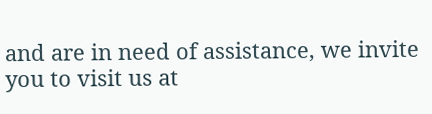and are in need of assistance, we invite you to visit us at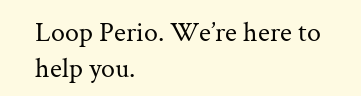Loop Perio. We’re here to help you.